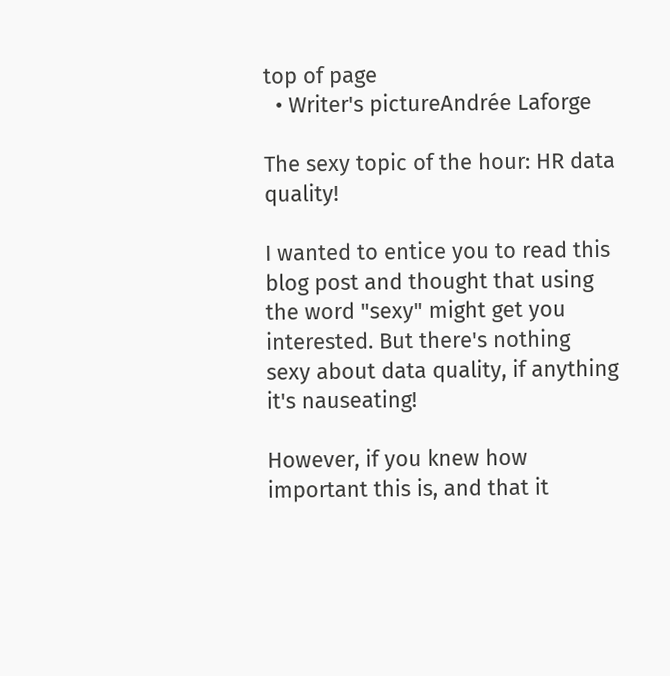top of page
  • Writer's pictureAndrée Laforge

The sexy topic of the hour: HR data quality!

I wanted to entice you to read this blog post and thought that using the word "sexy" might get you interested. But there's nothing sexy about data quality, if anything it's nauseating!

However, if you knew how important this is, and that it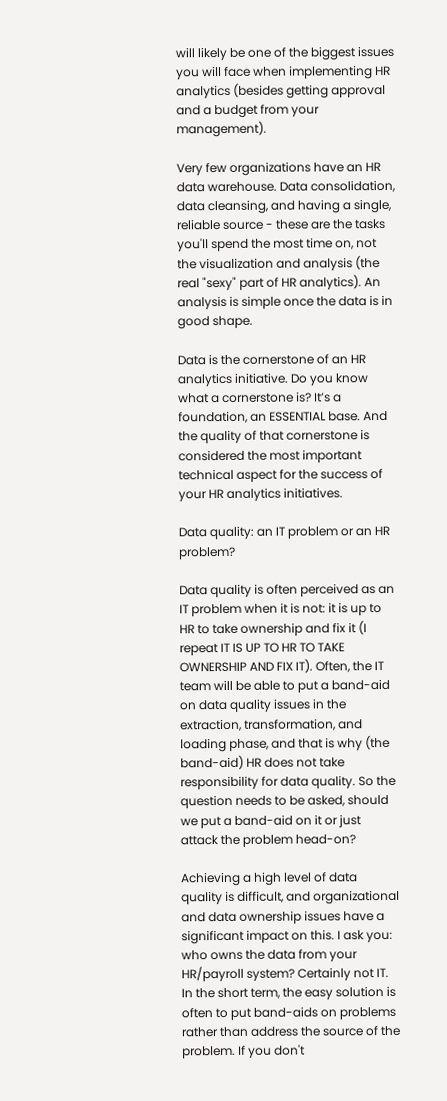will likely be one of the biggest issues you will face when implementing HR analytics (besides getting approval and a budget from your management).

Very few organizations have an HR data warehouse. Data consolidation, data cleansing, and having a single, reliable source - these are the tasks you'll spend the most time on, not the visualization and analysis (the real "sexy" part of HR analytics). An analysis is simple once the data is in good shape.

Data is the cornerstone of an HR analytics initiative. Do you know what a cornerstone is? It’s a foundation, an ESSENTIAL base. And the quality of that cornerstone is considered the most important technical aspect for the success of your HR analytics initiatives.

Data quality: an IT problem or an HR problem?

Data quality is often perceived as an IT problem when it is not: it is up to HR to take ownership and fix it (I repeat IT IS UP TO HR TO TAKE OWNERSHIP AND FIX IT). Often, the IT team will be able to put a band-aid on data quality issues in the extraction, transformation, and loading phase, and that is why (the band-aid) HR does not take responsibility for data quality. So the question needs to be asked, should we put a band-aid on it or just attack the problem head-on?

Achieving a high level of data quality is difficult, and organizational and data ownership issues have a significant impact on this. I ask you: who owns the data from your HR/payroll system? Certainly not IT. In the short term, the easy solution is often to put band-aids on problems rather than address the source of the problem. If you don't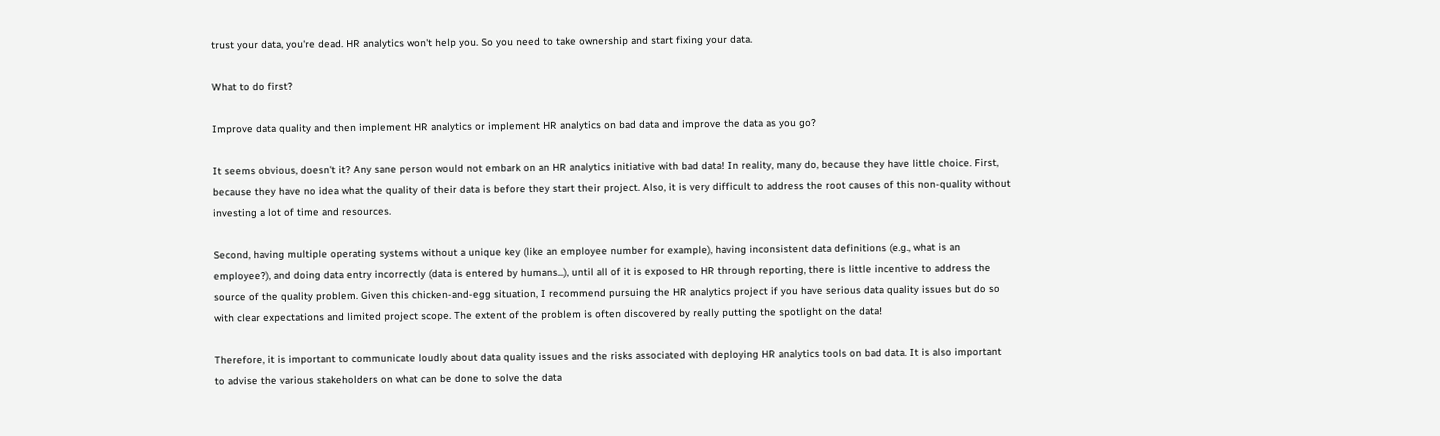trust your data, you're dead. HR analytics won't help you. So you need to take ownership and start fixing your data.

What to do first?

Improve data quality and then implement HR analytics or implement HR analytics on bad data and improve the data as you go?

It seems obvious, doesn't it? Any sane person would not embark on an HR analytics initiative with bad data! In reality, many do, because they have little choice. First, because they have no idea what the quality of their data is before they start their project. Also, it is very difficult to address the root causes of this non-quality without investing a lot of time and resources.

Second, having multiple operating systems without a unique key (like an employee number for example), having inconsistent data definitions (e.g., what is an employee?), and doing data entry incorrectly (data is entered by humans...), until all of it is exposed to HR through reporting, there is little incentive to address the source of the quality problem. Given this chicken-and-egg situation, I recommend pursuing the HR analytics project if you have serious data quality issues but do so with clear expectations and limited project scope. The extent of the problem is often discovered by really putting the spotlight on the data!

Therefore, it is important to communicate loudly about data quality issues and the risks associated with deploying HR analytics tools on bad data. It is also important to advise the various stakeholders on what can be done to solve the data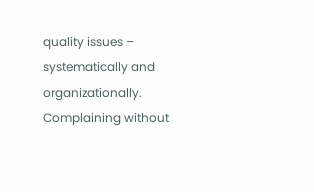quality issues – systematically and organizationally. Complaining without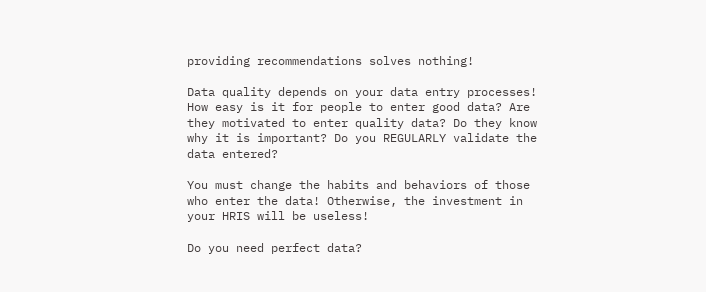providing recommendations solves nothing!

Data quality depends on your data entry processes! How easy is it for people to enter good data? Are they motivated to enter quality data? Do they know why it is important? Do you REGULARLY validate the data entered?

You must change the habits and behaviors of those who enter the data! Otherwise, the investment in your HRIS will be useless!

Do you need perfect data?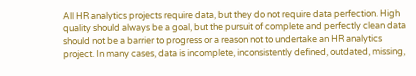All HR analytics projects require data, but they do not require data perfection. High quality should always be a goal, but the pursuit of complete and perfectly clean data should not be a barrier to progress or a reason not to undertake an HR analytics project. In many cases, data is incomplete, inconsistently defined, outdated, missing,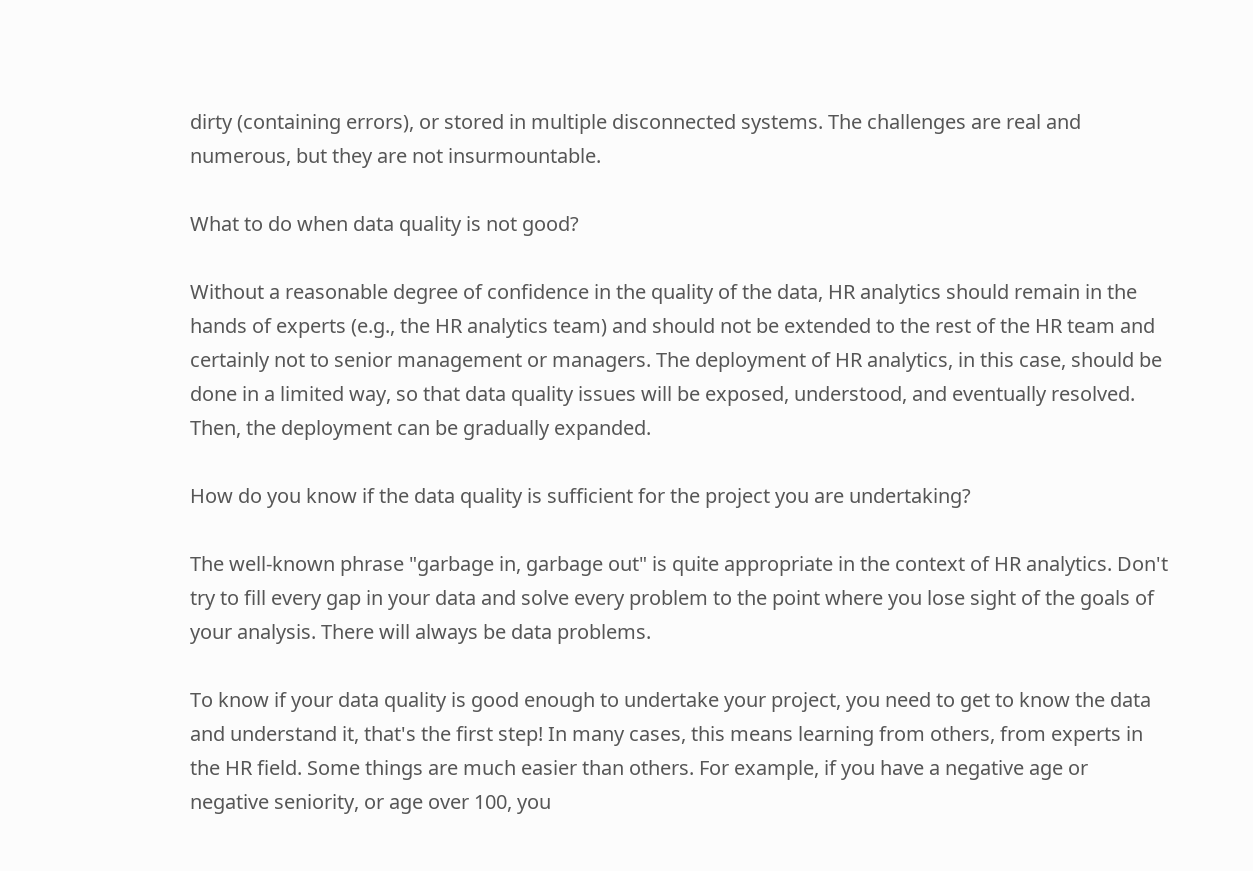dirty (containing errors), or stored in multiple disconnected systems. The challenges are real and numerous, but they are not insurmountable.

What to do when data quality is not good?

Without a reasonable degree of confidence in the quality of the data, HR analytics should remain in the hands of experts (e.g., the HR analytics team) and should not be extended to the rest of the HR team and certainly not to senior management or managers. The deployment of HR analytics, in this case, should be done in a limited way, so that data quality issues will be exposed, understood, and eventually resolved. Then, the deployment can be gradually expanded.

How do you know if the data quality is sufficient for the project you are undertaking?

The well-known phrase "garbage in, garbage out" is quite appropriate in the context of HR analytics. Don't try to fill every gap in your data and solve every problem to the point where you lose sight of the goals of your analysis. There will always be data problems.

To know if your data quality is good enough to undertake your project, you need to get to know the data and understand it, that's the first step! In many cases, this means learning from others, from experts in the HR field. Some things are much easier than others. For example, if you have a negative age or negative seniority, or age over 100, you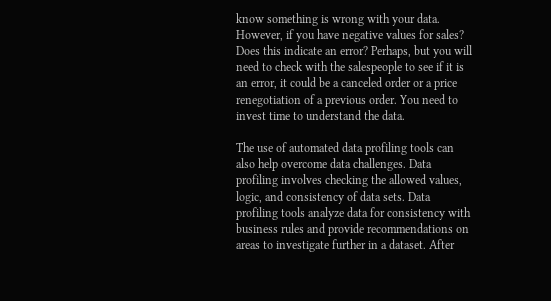know something is wrong with your data. However, if you have negative values for sales? Does this indicate an error? Perhaps, but you will need to check with the salespeople to see if it is an error, it could be a canceled order or a price renegotiation of a previous order. You need to invest time to understand the data.

The use of automated data profiling tools can also help overcome data challenges. Data profiling involves checking the allowed values, logic, and consistency of data sets. Data profiling tools analyze data for consistency with business rules and provide recommendations on areas to investigate further in a dataset. After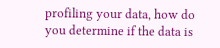profiling your data, how do you determine if the data is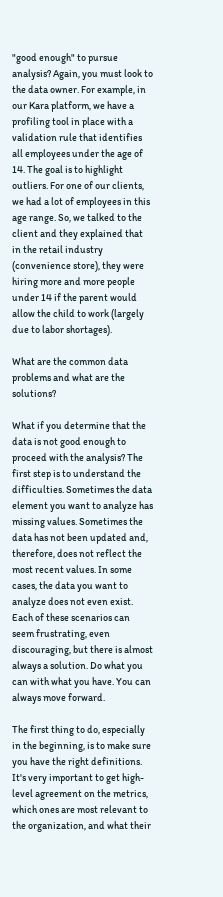"good enough" to pursue analysis? Again, you must look to the data owner. For example, in our Kara platform, we have a profiling tool in place with a validation rule that identifies all employees under the age of 14. The goal is to highlight outliers. For one of our clients, we had a lot of employees in this age range. So, we talked to the client and they explained that in the retail industry (convenience store), they were hiring more and more people under 14 if the parent would allow the child to work (largely due to labor shortages).

What are the common data problems and what are the solutions?

What if you determine that the data is not good enough to proceed with the analysis? The first step is to understand the difficulties. Sometimes the data element you want to analyze has missing values. Sometimes the data has not been updated and, therefore, does not reflect the most recent values. In some cases, the data you want to analyze does not even exist. Each of these scenarios can seem frustrating, even discouraging, but there is almost always a solution. Do what you can with what you have. You can always move forward.

The first thing to do, especially in the beginning, is to make sure you have the right definitions. It's very important to get high-level agreement on the metrics, which ones are most relevant to the organization, and what their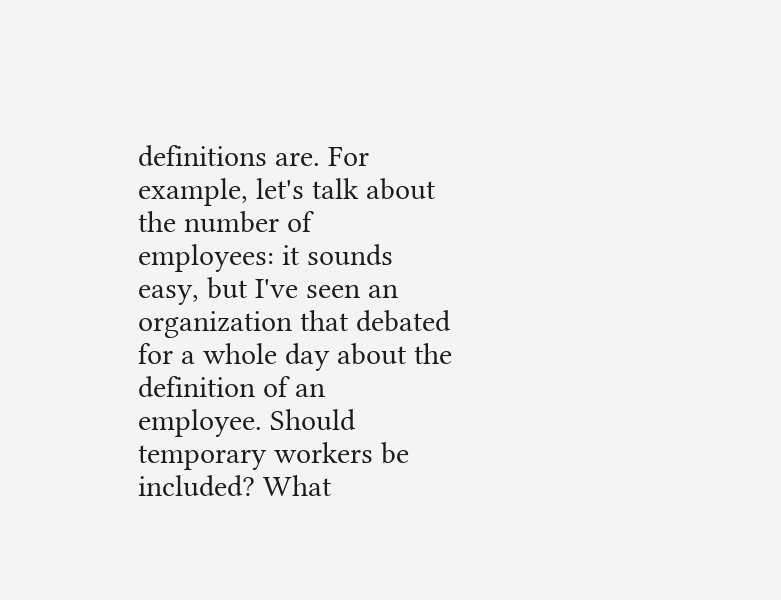definitions are. For example, let's talk about the number of employees: it sounds easy, but I've seen an organization that debated for a whole day about the definition of an employee. Should temporary workers be included? What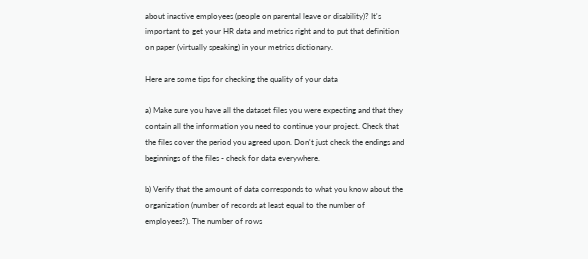about inactive employees (people on parental leave or disability)? It's important to get your HR data and metrics right and to put that definition on paper (virtually speaking) in your metrics dictionary.

Here are some tips for checking the quality of your data

a) Make sure you have all the dataset files you were expecting and that they contain all the information you need to continue your project. Check that the files cover the period you agreed upon. Don't just check the endings and beginnings of the files - check for data everywhere.

b) Verify that the amount of data corresponds to what you know about the organization (number of records at least equal to the number of employees?). The number of rows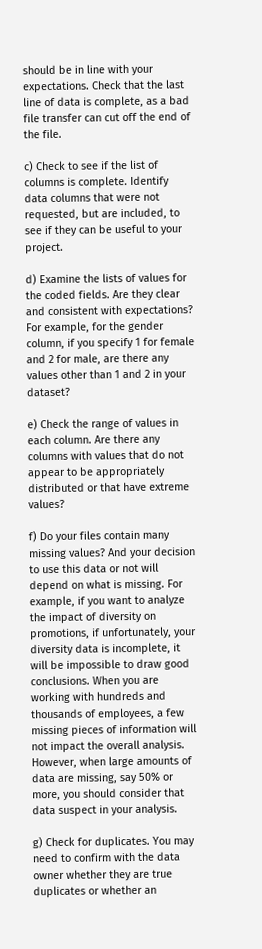should be in line with your expectations. Check that the last line of data is complete, as a bad file transfer can cut off the end of the file.

c) Check to see if the list of columns is complete. Identify data columns that were not requested, but are included, to see if they can be useful to your project.

d) Examine the lists of values for the coded fields. Are they clear and consistent with expectations? For example, for the gender column, if you specify 1 for female and 2 for male, are there any values other than 1 and 2 in your dataset?

e) Check the range of values in each column. Are there any columns with values that do not appear to be appropriately distributed or that have extreme values?

f) Do your files contain many missing values? And your decision to use this data or not will depend on what is missing. For example, if you want to analyze the impact of diversity on promotions, if unfortunately, your diversity data is incomplete, it will be impossible to draw good conclusions. When you are working with hundreds and thousands of employees, a few missing pieces of information will not impact the overall analysis. However, when large amounts of data are missing, say 50% or more, you should consider that data suspect in your analysis.

g) Check for duplicates. You may need to confirm with the data owner whether they are true duplicates or whether an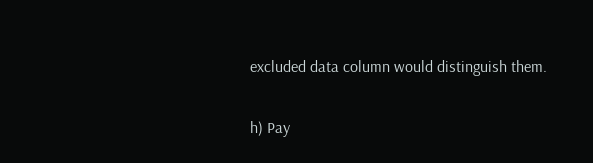excluded data column would distinguish them.

h) Pay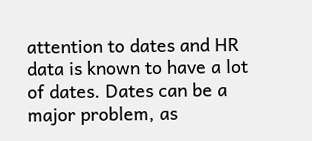attention to dates and HR data is known to have a lot of dates. Dates can be a major problem, as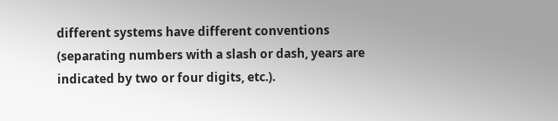different systems have different conventions (separating numbers with a slash or dash, years are indicated by two or four digits, etc.).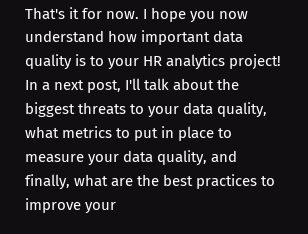That's it for now. I hope you now understand how important data quality is to your HR analytics project! In a next post, I'll talk about the biggest threats to your data quality, what metrics to put in place to measure your data quality, and finally, what are the best practices to improve your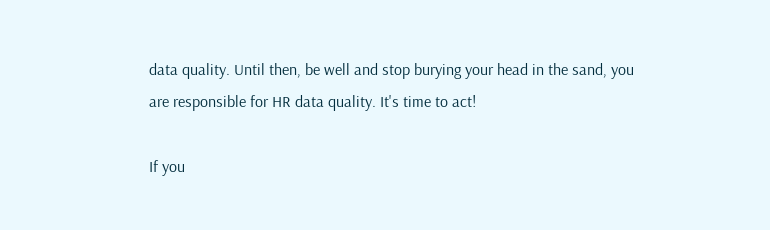data quality. Until then, be well and stop burying your head in the sand, you are responsible for HR data quality. It's time to act!

If you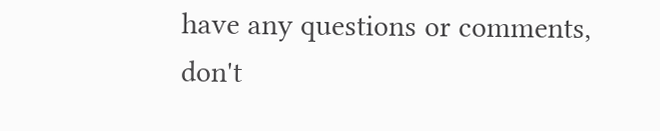have any questions or comments, don't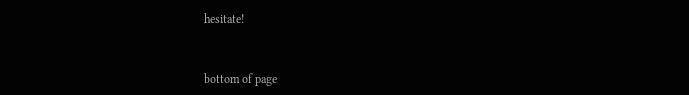hesitate!



bottom of page